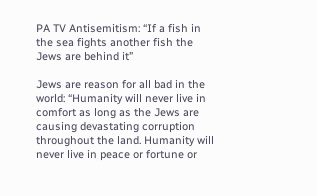PA TV Antisemitism: “If a fish in the sea fights another fish the Jews are behind it”

Jews are reason for all bad in the world: “Humanity will never live in comfort as long as the Jews are causing devastating corruption throughout the land. Humanity will never live in peace or fortune or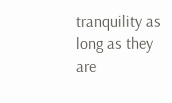tranquility as long as they are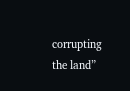corrupting the land”